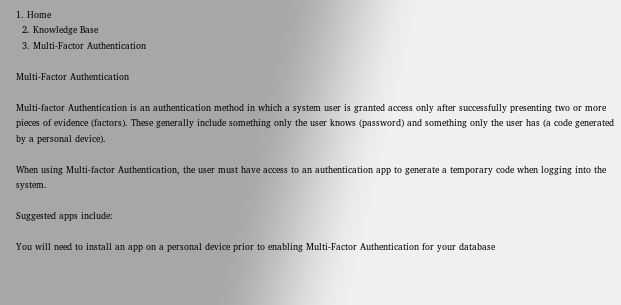1. Home
  2. Knowledge Base
  3. Multi-Factor Authentication

Multi-Factor Authentication

Multi-factor Authentication is an authentication method in which a system user is granted access only after successfully presenting two or more pieces of evidence (factors). These generally include something only the user knows (password) and something only the user has (a code generated by a personal device).

When using Multi-factor Authentication, the user must have access to an authentication app to generate a temporary code when logging into the system.

Suggested apps include:

You will need to install an app on a personal device prior to enabling Multi-Factor Authentication for your database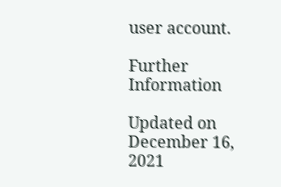user account.

Further Information

Updated on December 16, 2021